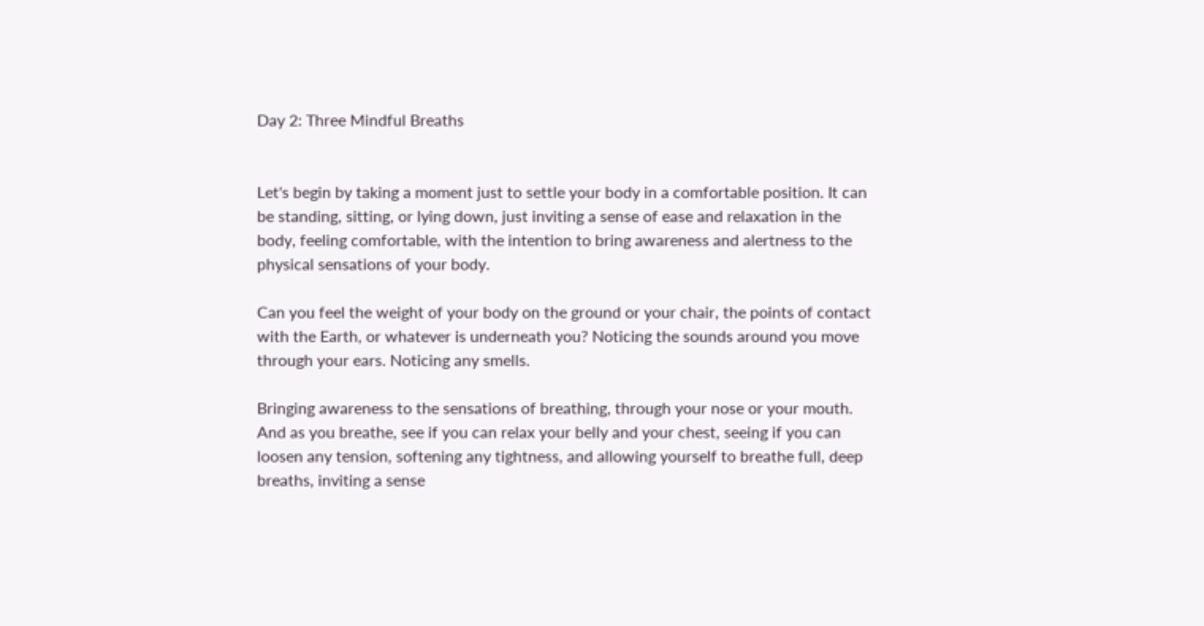Day 2: Three Mindful Breaths


Let's begin by taking a moment just to settle your body in a comfortable position. It can be standing, sitting, or lying down, just inviting a sense of ease and relaxation in the body, feeling comfortable, with the intention to bring awareness and alertness to the physical sensations of your body.

Can you feel the weight of your body on the ground or your chair, the points of contact with the Earth, or whatever is underneath you? Noticing the sounds around you move through your ears. Noticing any smells.

Bringing awareness to the sensations of breathing, through your nose or your mouth. And as you breathe, see if you can relax your belly and your chest, seeing if you can loosen any tension, softening any tightness, and allowing yourself to breathe full, deep breaths, inviting a sense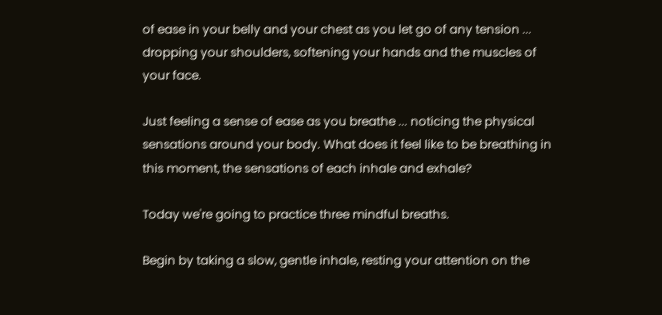of ease in your belly and your chest as you let go of any tension ... dropping your shoulders, softening your hands and the muscles of your face.

Just feeling a sense of ease as you breathe ... noticing the physical sensations around your body. What does it feel like to be breathing in this moment, the sensations of each inhale and exhale?

Today we're going to practice three mindful breaths.

Begin by taking a slow, gentle inhale, resting your attention on the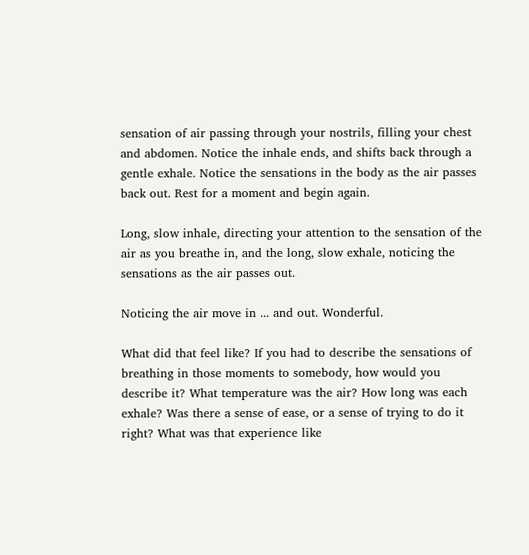sensation of air passing through your nostrils, filling your chest and abdomen. Notice the inhale ends, and shifts back through a gentle exhale. Notice the sensations in the body as the air passes back out. Rest for a moment and begin again.

Long, slow inhale, directing your attention to the sensation of the air as you breathe in, and the long, slow exhale, noticing the sensations as the air passes out.

Noticing the air move in ... and out. Wonderful.

What did that feel like? If you had to describe the sensations of breathing in those moments to somebody, how would you describe it? What temperature was the air? How long was each exhale? Was there a sense of ease, or a sense of trying to do it right? What was that experience like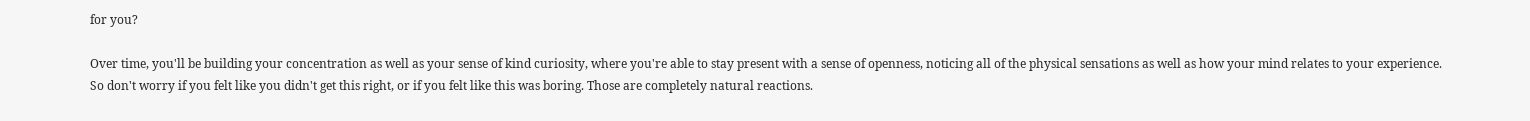for you?

Over time, you'll be building your concentration as well as your sense of kind curiosity, where you're able to stay present with a sense of openness, noticing all of the physical sensations as well as how your mind relates to your experience. So don't worry if you felt like you didn't get this right, or if you felt like this was boring. Those are completely natural reactions.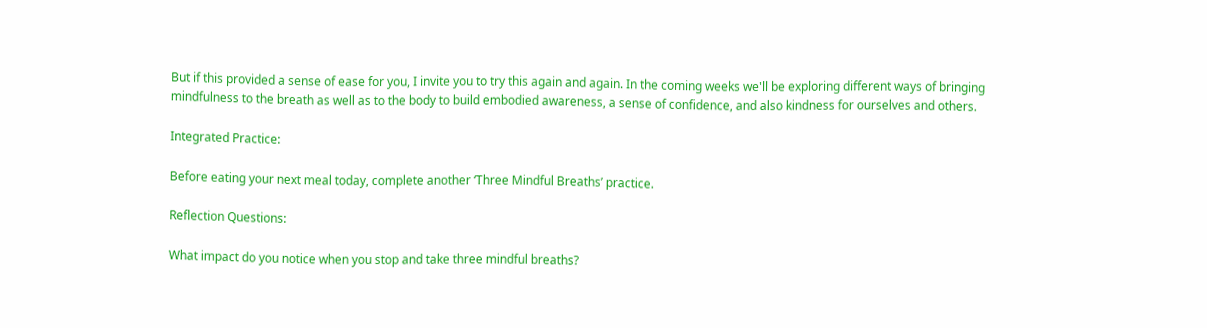But if this provided a sense of ease for you, I invite you to try this again and again. In the coming weeks we'll be exploring different ways of bringing mindfulness to the breath as well as to the body to build embodied awareness, a sense of confidence, and also kindness for ourselves and others.

Integrated Practice:

Before eating your next meal today, complete another ‘Three Mindful Breaths’ practice.

Reflection Questions:

What impact do you notice when you stop and take three mindful breaths?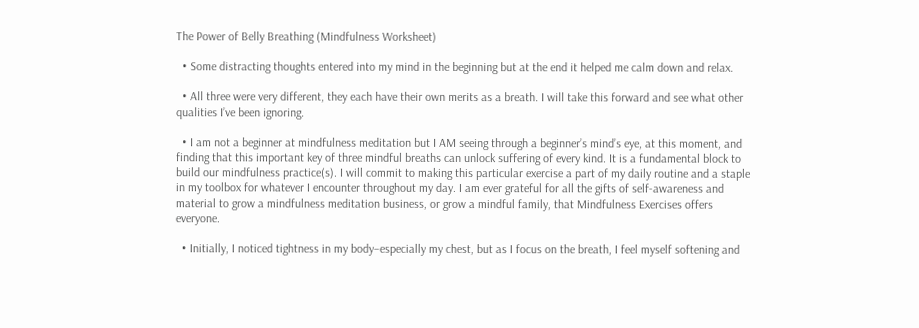The Power of Belly Breathing (Mindfulness Worksheet)

  • Some distracting thoughts entered into my mind in the beginning but at the end it helped me calm down and relax.

  • All three were very different, they each have their own merits as a breath. I will take this forward and see what other qualities I’ve been ignoring.

  • I am not a beginner at mindfulness meditation but I AM seeing through a beginner’s mind’s eye, at this moment, and finding that this important key of three mindful breaths can unlock suffering of every kind. It is a fundamental block to build our mindfulness practice(s). I will commit to making this particular exercise a part of my daily routine and a staple in my toolbox for whatever I encounter throughout my day. I am ever grateful for all the gifts of self-awareness and material to grow a mindfulness meditation business, or grow a mindful family, that Mindfulness Exercises offers everyone.

  • Initially, I noticed tightness in my body–especially my chest, but as I focus on the breath, I feel myself softening and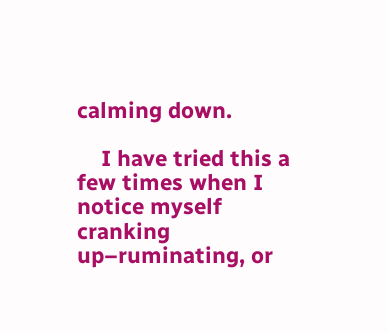calming down.

    I have tried this a few times when I notice myself cranking up–ruminating, or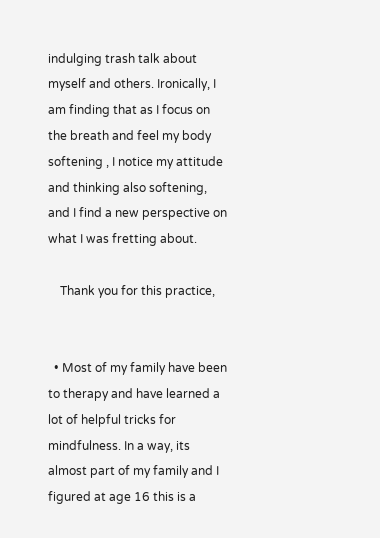indulging trash talk about myself and others. Ironically, I am finding that as I focus on the breath and feel my body softening , I notice my attitude and thinking also softening, and I find a new perspective on what I was fretting about.

    Thank you for this practice,


  • Most of my family have been to therapy and have learned a lot of helpful tricks for mindfulness. In a way, its almost part of my family and I figured at age 16 this is a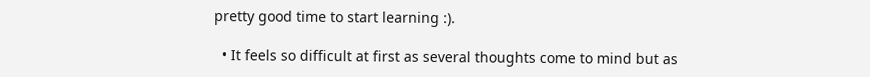pretty good time to start learning :).

  • It feels so difficult at first as several thoughts come to mind but as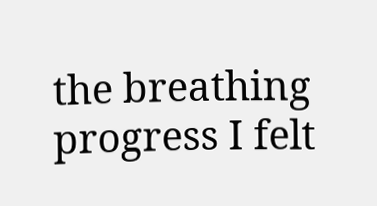the breathing progress I felt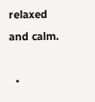relaxed and calm.

  •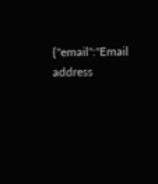{"email":"Email address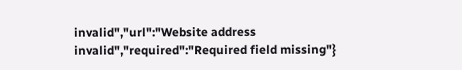invalid","url":"Website address invalid","required":"Required field missing"}